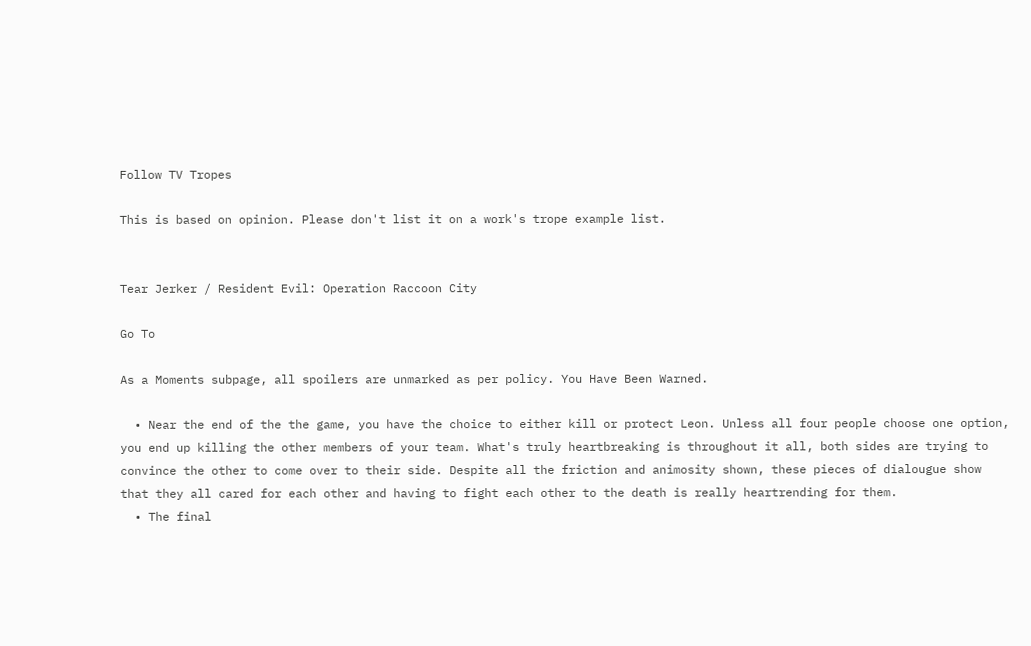Follow TV Tropes

This is based on opinion. Please don't list it on a work's trope example list.


Tear Jerker / Resident Evil: Operation Raccoon City

Go To

As a Moments subpage, all spoilers are unmarked as per policy. You Have Been Warned.

  • Near the end of the the game, you have the choice to either kill or protect Leon. Unless all four people choose one option, you end up killing the other members of your team. What's truly heartbreaking is throughout it all, both sides are trying to convince the other to come over to their side. Despite all the friction and animosity shown, these pieces of dialougue show that they all cared for each other and having to fight each other to the death is really heartrending for them.
  • The final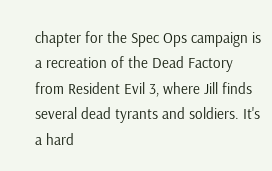chapter for the Spec Ops campaign is a recreation of the Dead Factory from Resident Evil 3, where Jill finds several dead tyrants and soldiers. It's a hard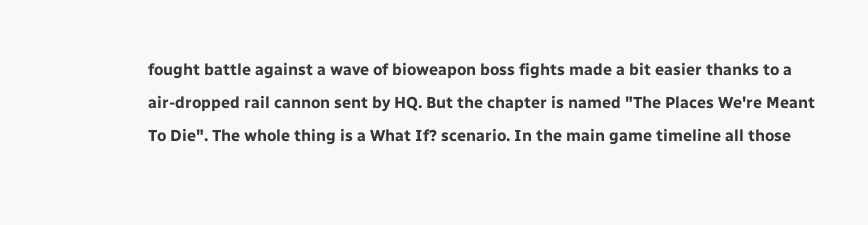fought battle against a wave of bioweapon boss fights made a bit easier thanks to a air-dropped rail cannon sent by HQ. But the chapter is named "The Places We're Meant To Die". The whole thing is a What If? scenario. In the main game timeline all those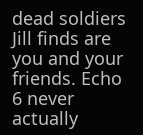dead soldiers Jill finds are you and your friends. Echo 6 never actually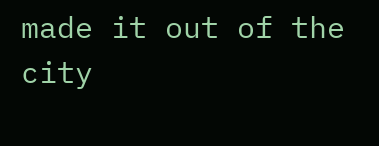made it out of the city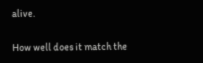alive.

How well does it match the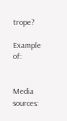trope?

Example of:


Media sources: